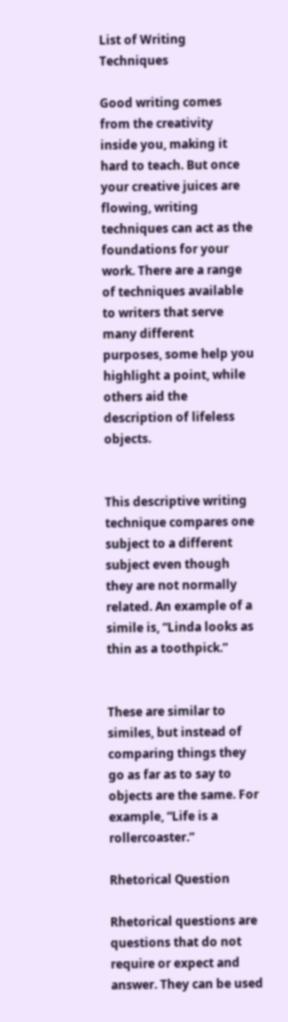List of Writing Techniques

Good writing comes from the creativity inside you, making it hard to teach. But once your creative juices are flowing, writing techniques can act as the foundations for your work. There are a range of techniques available to writers that serve many different purposes, some help you highlight a point, while others aid the description of lifeless objects.


This descriptive writing technique compares one subject to a different subject even though they are not normally related. An example of a simile is, “Linda looks as thin as a toothpick.”


These are similar to similes, but instead of comparing things they go as far as to say to objects are the same. For example, “Life is a rollercoaster.”

Rhetorical Question

Rhetorical questions are questions that do not require or expect and answer. They can be used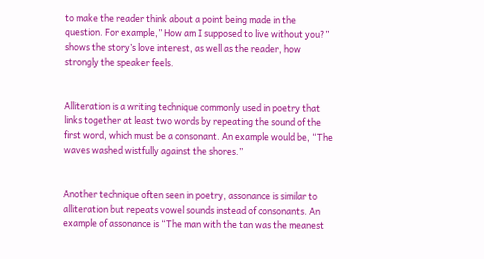to make the reader think about a point being made in the question. For example,” How am I supposed to live without you?” shows the story’s love interest, as well as the reader, how strongly the speaker feels.


Alliteration is a writing technique commonly used in poetry that links together at least two words by repeating the sound of the first word, which must be a consonant. An example would be, “The waves washed wistfully against the shores.”


Another technique often seen in poetry, assonance is similar to alliteration but repeats vowel sounds instead of consonants. An example of assonance is “The man with the tan was the meanest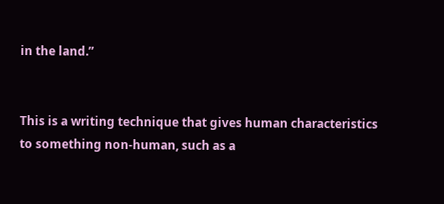in the land.”


This is a writing technique that gives human characteristics to something non-human, such as a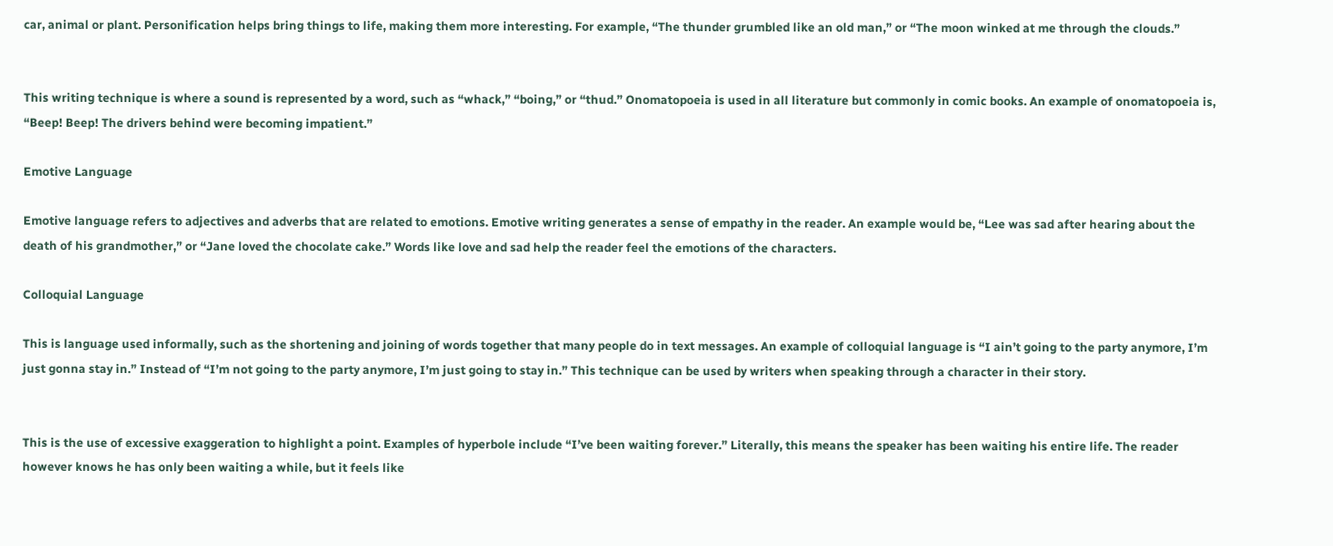car, animal or plant. Personification helps bring things to life, making them more interesting. For example, “The thunder grumbled like an old man,” or “The moon winked at me through the clouds.”


This writing technique is where a sound is represented by a word, such as “whack,” “boing,” or “thud.” Onomatopoeia is used in all literature but commonly in comic books. An example of onomatopoeia is, “Beep! Beep! The drivers behind were becoming impatient.”

Emotive Language

Emotive language refers to adjectives and adverbs that are related to emotions. Emotive writing generates a sense of empathy in the reader. An example would be, “Lee was sad after hearing about the death of his grandmother,” or “Jane loved the chocolate cake.” Words like love and sad help the reader feel the emotions of the characters.

Colloquial Language

This is language used informally, such as the shortening and joining of words together that many people do in text messages. An example of colloquial language is “I ain’t going to the party anymore, I’m just gonna stay in.” Instead of “I’m not going to the party anymore, I’m just going to stay in.” This technique can be used by writers when speaking through a character in their story.


This is the use of excessive exaggeration to highlight a point. Examples of hyperbole include “I’ve been waiting forever.” Literally, this means the speaker has been waiting his entire life. The reader however knows he has only been waiting a while, but it feels like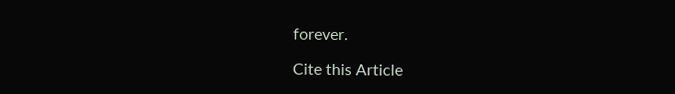forever.

Cite this Article